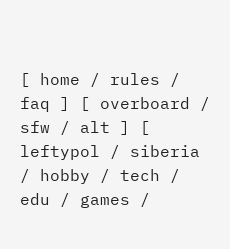[ home / rules / faq ] [ overboard / sfw / alt ] [ leftypol / siberia / hobby / tech / edu / games /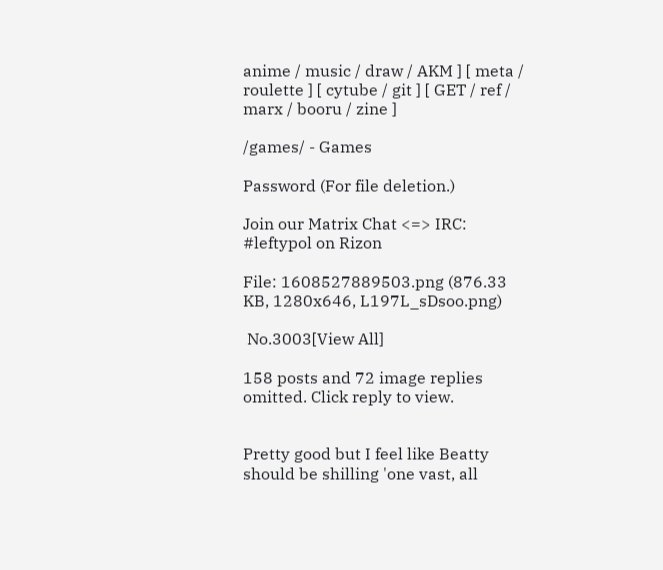anime / music / draw / AKM ] [ meta / roulette ] [ cytube / git ] [ GET / ref / marx / booru / zine ]

/games/ - Games

Password (For file deletion.)

Join our Matrix Chat <=> IRC: #leftypol on Rizon

File: 1608527889503.png (876.33 KB, 1280x646, L197L_sDsoo.png)

 No.3003[View All]

158 posts and 72 image replies omitted. Click reply to view.


Pretty good but I feel like Beatty should be shilling 'one vast, all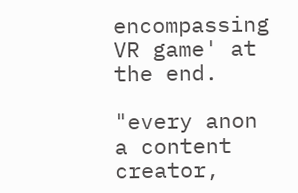encompassing VR game' at the end.

"every anon a content creator,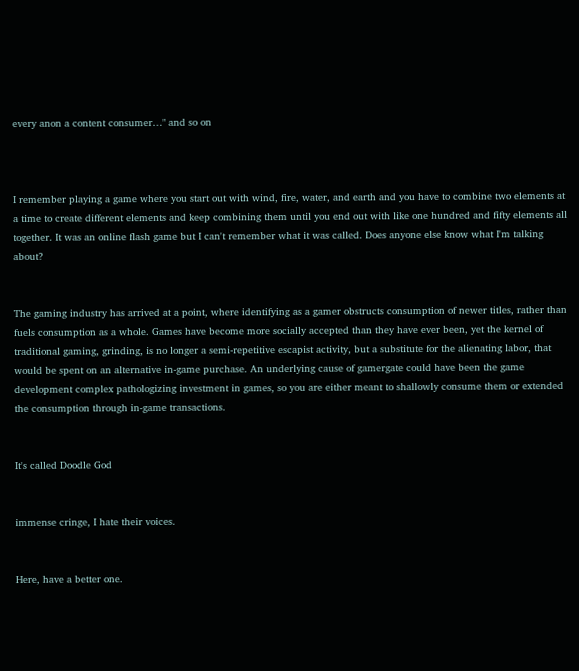every anon a content consumer…" and so on



I remember playing a game where you start out with wind, fire, water, and earth and you have to combine two elements at a time to create different elements and keep combining them until you end out with like one hundred and fifty elements all together. It was an online flash game but I can't remember what it was called. Does anyone else know what I'm talking about?


The gaming industry has arrived at a point, where identifying as a gamer obstructs consumption of newer titles, rather than fuels consumption as a whole. Games have become more socially accepted than they have ever been, yet the kernel of traditional gaming, grinding, is no longer a semi-repetitive escapist activity, but a substitute for the alienating labor, that would be spent on an alternative in-game purchase. An underlying cause of gamergate could have been the game development complex pathologizing investment in games, so you are either meant to shallowly consume them or extended the consumption through in-game transactions.


It's called Doodle God


immense cringe, I hate their voices.


Here, have a better one.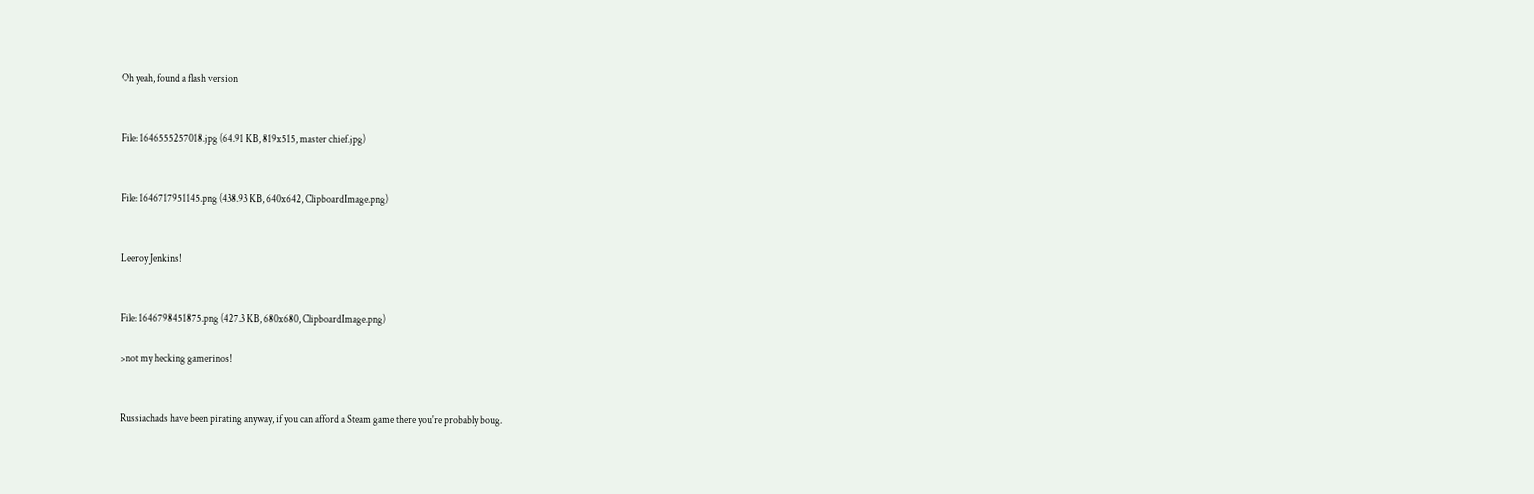Oh yeah, found a flash version


File: 1646555257018.jpg (64.91 KB, 819x515, master chief.jpg)


File: 1646717951145.png (438.93 KB, 640x642, ClipboardImage.png)


Leeroy Jenkins!


File: 1646798451875.png (427.3 KB, 680x680, ClipboardImage.png)

>not my hecking gamerinos!


Russiachads have been pirating anyway, if you can afford a Steam game there you're probably boug.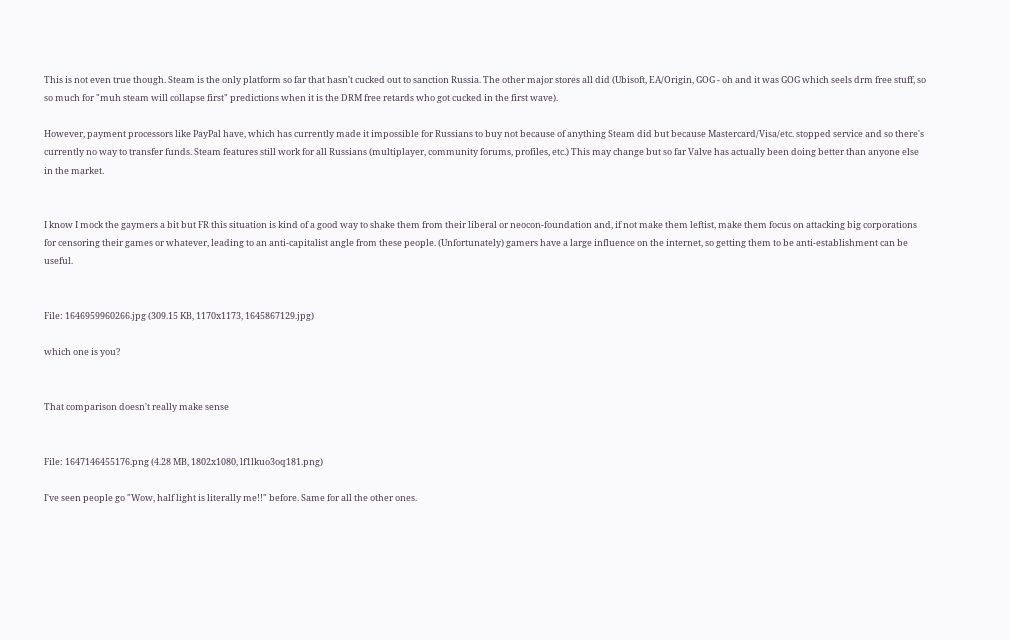This is not even true though. Steam is the only platform so far that hasn't cucked out to sanction Russia. The other major stores all did (Ubisoft, EA/Origin, GOG - oh and it was GOG which seels drm free stuff, so so much for "muh steam will collapse first" predictions when it is the DRM free retards who got cucked in the first wave).

However, payment processors like PayPal have, which has currently made it impossible for Russians to buy not because of anything Steam did but because Mastercard/Visa/etc. stopped service and so there's currently no way to transfer funds. Steam features still work for all Russians (multiplayer, community forums, profiles, etc.) This may change but so far Valve has actually been doing better than anyone else in the market.


I know I mock the gaymers a bit but FR this situation is kind of a good way to shake them from their liberal or neocon-foundation and, if not make them leftist, make them focus on attacking big corporations for censoring their games or whatever, leading to an anti-capitalist angle from these people. (Unfortunately) gamers have a large influence on the internet, so getting them to be anti-establishment can be useful.


File: 1646959960266.jpg (309.15 KB, 1170x1173, 1645867129.jpg)

which one is you?


That comparison doesn't really make sense


File: 1647146455176.png (4.28 MB, 1802x1080, lf1lkuo3oq181.png)

I've seen people go "Wow, half light is literally me!!" before. Same for all the other ones.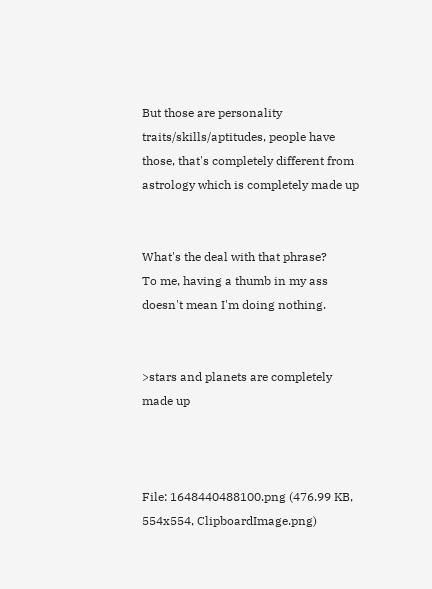But those are personality traits/skills/aptitudes, people have those, that's completely different from astrology which is completely made up


What's the deal with that phrase?
To me, having a thumb in my ass doesn't mean I'm doing nothing.


>stars and planets are completely made up



File: 1648440488100.png (476.99 KB, 554x554, ClipboardImage.png)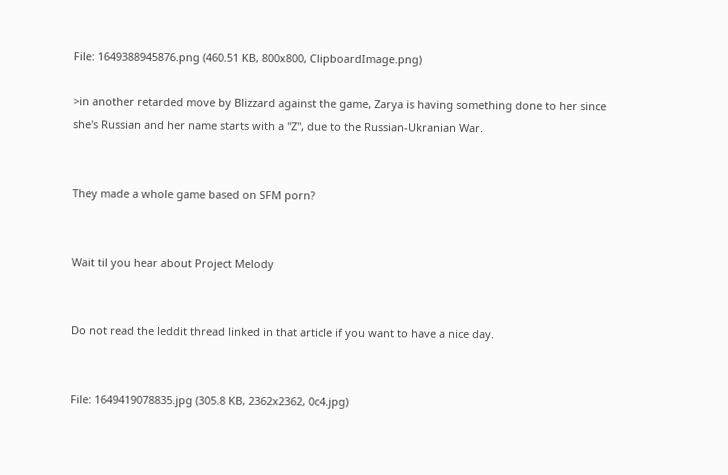File: 1649388945876.png (460.51 KB, 800x800, ClipboardImage.png)

>in another retarded move by Blizzard against the game, Zarya is having something done to her since she's Russian and her name starts with a "Z", due to the Russian-Ukranian War.


They made a whole game based on SFM porn?


Wait til you hear about Project Melody


Do not read the leddit thread linked in that article if you want to have a nice day.


File: 1649419078835.jpg (305.8 KB, 2362x2362, 0c4.jpg)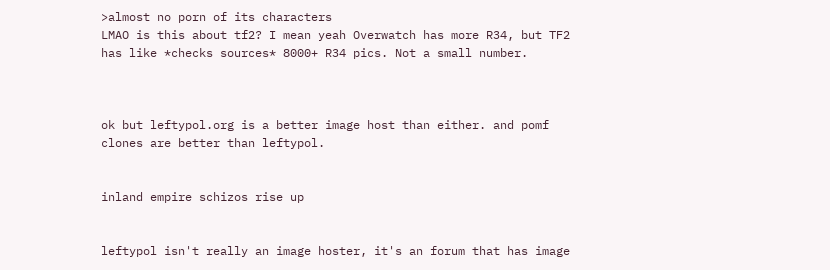>almost no porn of its characters
LMAO is this about tf2? I mean yeah Overwatch has more R34, but TF2 has like *checks sources* 8000+ R34 pics. Not a small number.



ok but leftypol.org is a better image host than either. and pomf clones are better than leftypol.


inland empire schizos rise up


leftypol isn't really an image hoster, it's an forum that has image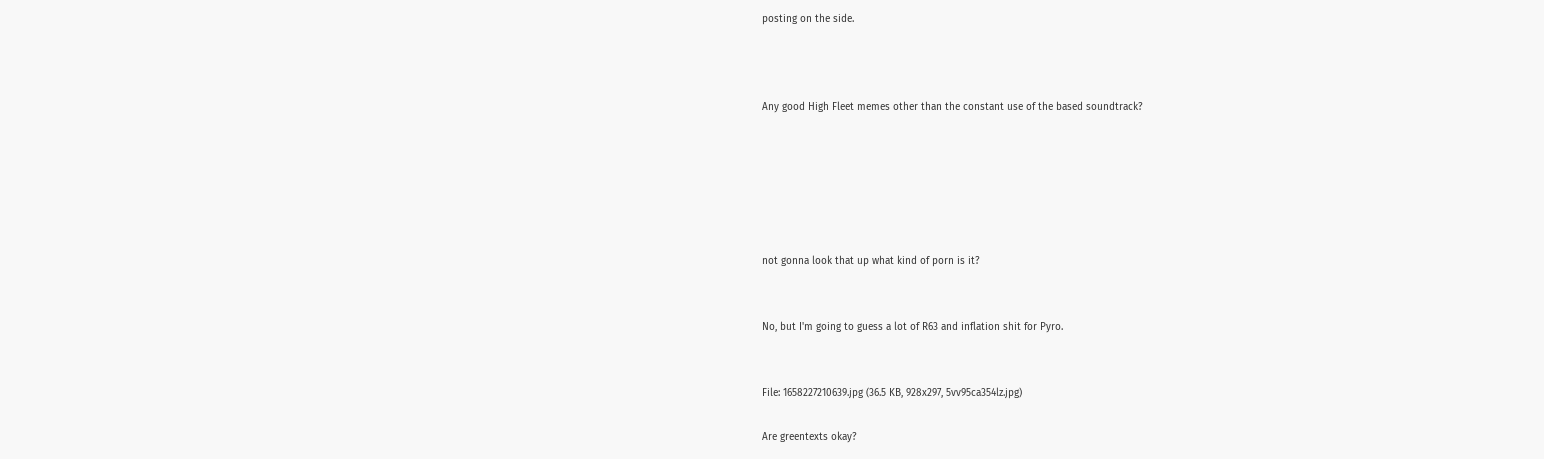posting on the side.



Any good High Fleet memes other than the constant use of the based soundtrack?






not gonna look that up what kind of porn is it?


No, but I'm going to guess a lot of R63 and inflation shit for Pyro.


File: 1658227210639.jpg (36.5 KB, 928x297, 5vv95ca354lz.jpg)

Are greentexts okay?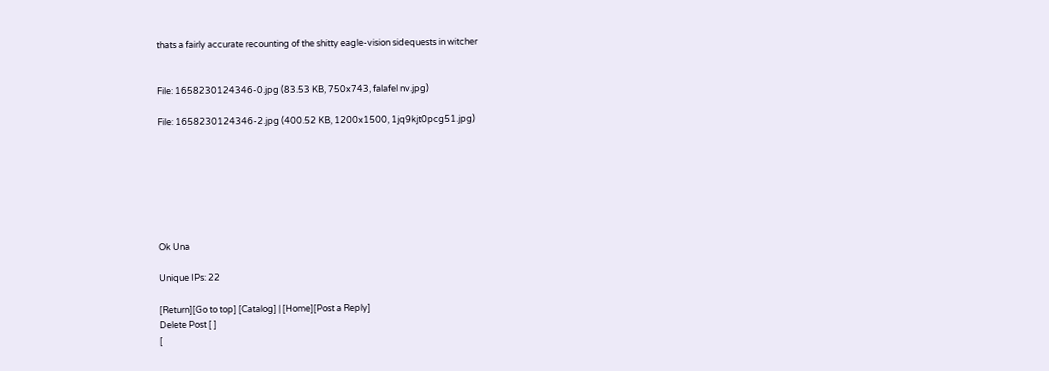thats a fairly accurate recounting of the shitty eagle-vision sidequests in witcher


File: 1658230124346-0.jpg (83.53 KB, 750x743, falafel nv.jpg)

File: 1658230124346-2.jpg (400.52 KB, 1200x1500, 1jq9kjt0pcg51.jpg)







Ok Una

Unique IPs: 22

[Return][Go to top] [Catalog] | [Home][Post a Reply]
Delete Post [ ]
[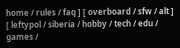home / rules / faq ] [ overboard / sfw / alt ] [ leftypol / siberia / hobby / tech / edu / games /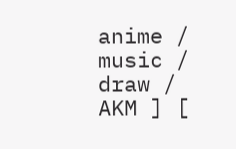anime / music / draw / AKM ] [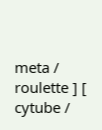meta / roulette ] [ cytube /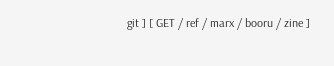git ] [ GET / ref / marx / booru / zine ]